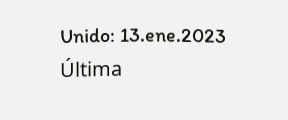Unido: 13.ene.2023 Última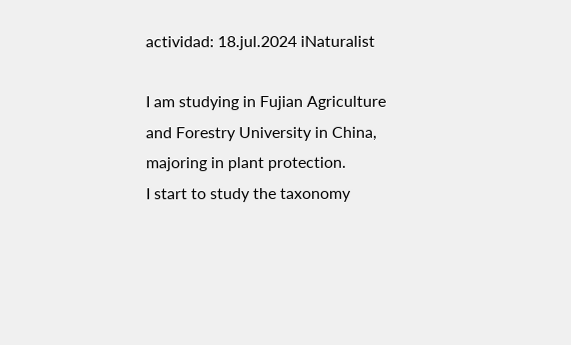actividad: 18.jul.2024 iNaturalist

I am studying in Fujian Agriculture and Forestry University in China, majoring in plant protection.
I start to study the taxonomy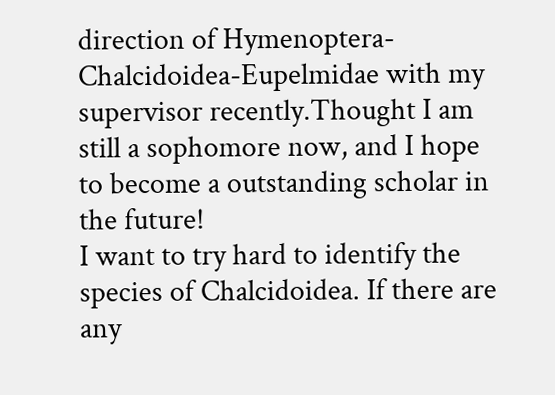direction of Hymenoptera-Chalcidoidea-Eupelmidae with my supervisor recently.Thought I am still a sophomore now, and I hope to become a outstanding scholar in the future!
I want to try hard to identify the species of Chalcidoidea. If there are any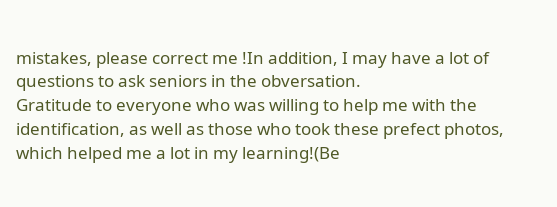mistakes, please correct me !In addition, I may have a lot of questions to ask seniors in the obversation.
Gratitude to everyone who was willing to help me with the identification, as well as those who took these prefect photos, which helped me a lot in my learning!(Be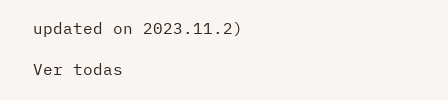updated on 2023.11.2)

Ver todas